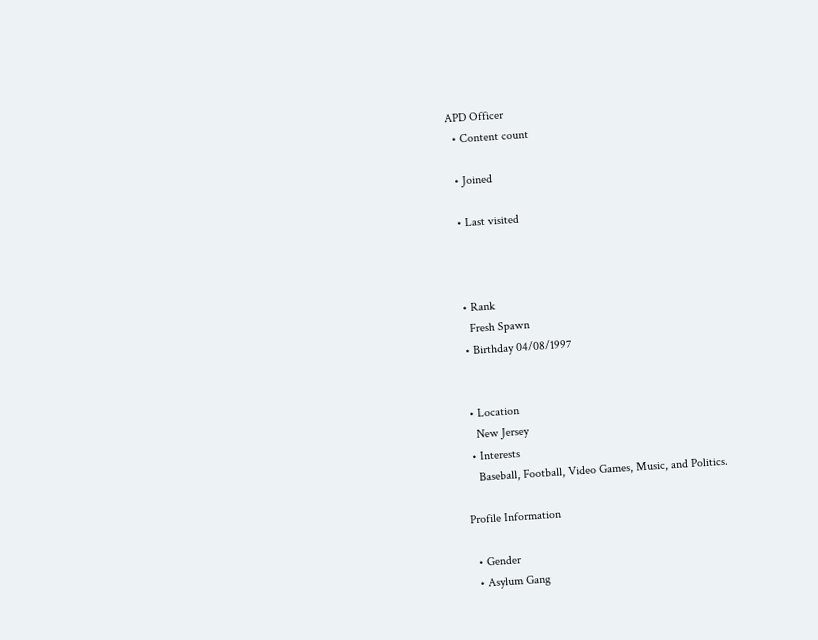APD Officer
  • Content count

  • Joined

  • Last visited



  • Rank
    Fresh Spawn
  • Birthday 04/08/1997


  • Location
    New Jersey
  • Interests
    Baseball, Football, Video Games, Music, and Politics.

Profile Information

  • Gender
  • Asylum Gang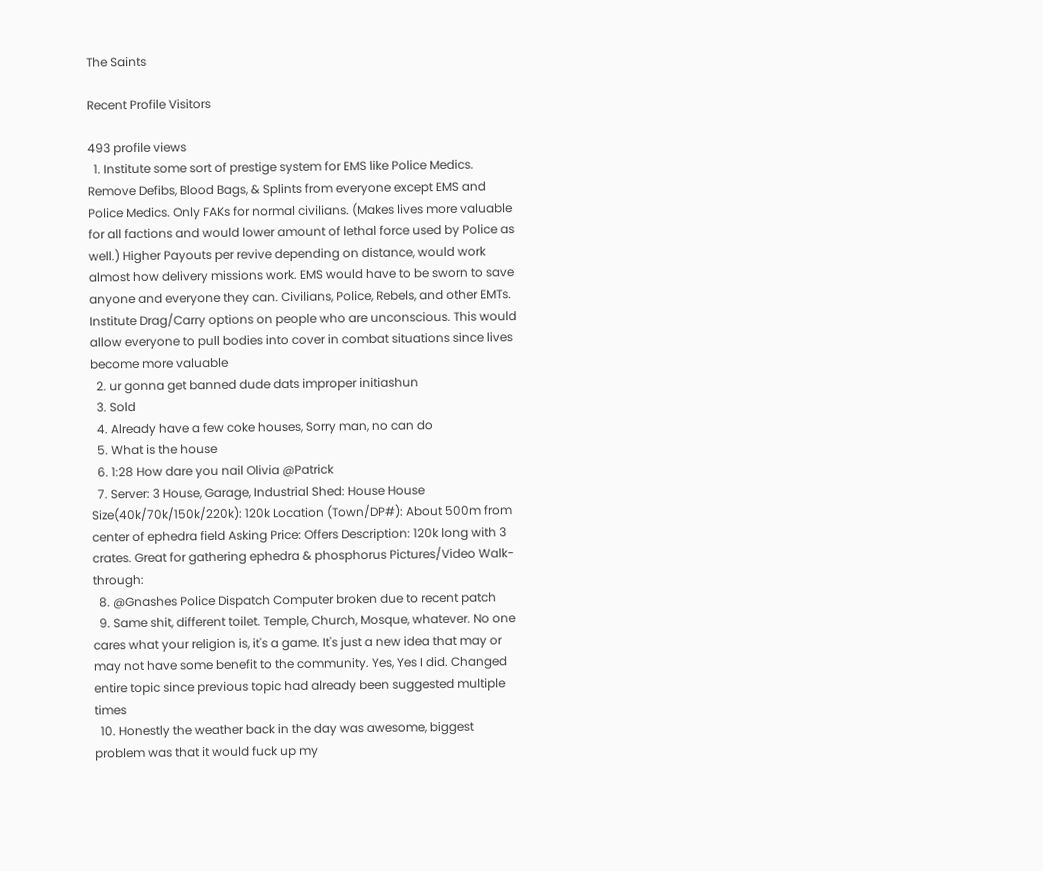The Saints

Recent Profile Visitors

493 profile views
  1. Institute some sort of prestige system for EMS like Police Medics. Remove Defibs, Blood Bags, & Splints from everyone except EMS and Police Medics. Only FAKs for normal civilians. (Makes lives more valuable for all factions and would lower amount of lethal force used by Police as well.) Higher Payouts per revive depending on distance, would work almost how delivery missions work. EMS would have to be sworn to save anyone and everyone they can. Civilians, Police, Rebels, and other EMTs. Institute Drag/Carry options on people who are unconscious. This would allow everyone to pull bodies into cover in combat situations since lives become more valuable
  2. ur gonna get banned dude dats improper initiashun
  3. Sold
  4. Already have a few coke houses, Sorry man, no can do
  5. What is the house
  6. 1:28 How dare you nail Olivia @Patrick
  7. Server: 3 House, Garage, Industrial Shed: House House Size(40k/70k/150k/220k): 120k Location (Town/DP#): About 500m from center of ephedra field Asking Price: Offers Description: 120k long with 3 crates. Great for gathering ephedra & phosphorus Pictures/Video Walk-through:
  8. @Gnashes Police Dispatch Computer broken due to recent patch
  9. Same shit, different toilet. Temple, Church, Mosque, whatever. No one cares what your religion is, it's a game. It's just a new idea that may or may not have some benefit to the community. Yes, Yes I did. Changed entire topic since previous topic had already been suggested multiple times
  10. Honestly the weather back in the day was awesome, biggest problem was that it would fuck up my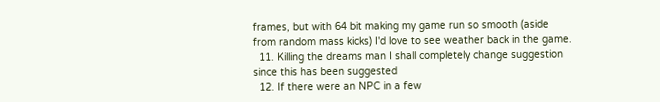frames, but with 64 bit making my game run so smooth (aside from random mass kicks) I'd love to see weather back in the game.
  11. Killing the dreams man I shall completely change suggestion since this has been suggested
  12. If there were an NPC in a few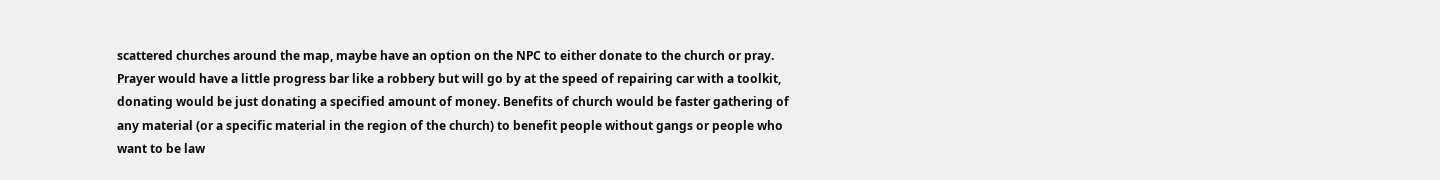scattered churches around the map, maybe have an option on the NPC to either donate to the church or pray. Prayer would have a little progress bar like a robbery but will go by at the speed of repairing car with a toolkit, donating would be just donating a specified amount of money. Benefits of church would be faster gathering of any material (or a specific material in the region of the church) to benefit people without gangs or people who want to be law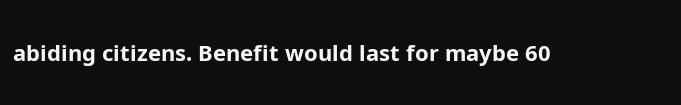abiding citizens. Benefit would last for maybe 60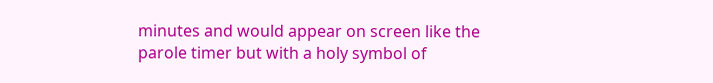minutes and would appear on screen like the parole timer but with a holy symbol of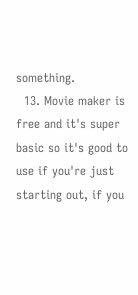something.
  13. Movie maker is free and it's super basic so it's good to use if you're just starting out, if you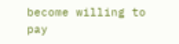become willing to pay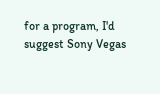for a program, I'd suggest Sony Vegas